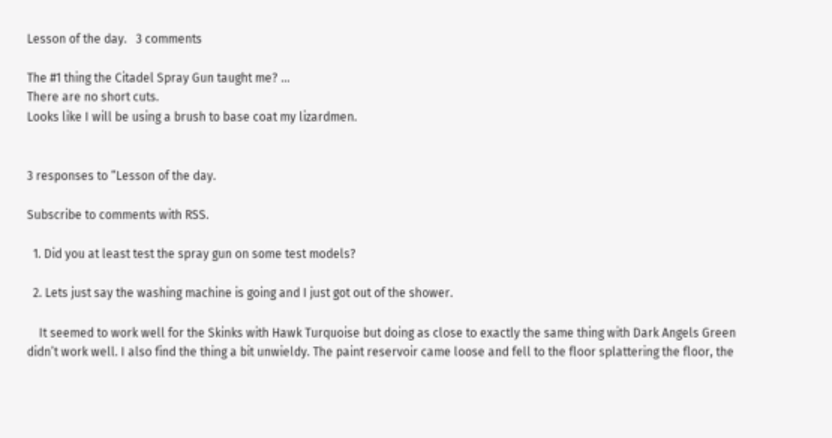Lesson of the day.   3 comments

The #1 thing the Citadel Spray Gun taught me? …
There are no short cuts.
Looks like I will be using a brush to base coat my lizardmen.


3 responses to “Lesson of the day.

Subscribe to comments with RSS.

  1. Did you at least test the spray gun on some test models?

  2. Lets just say the washing machine is going and I just got out of the shower.

    It seemed to work well for the Skinks with Hawk Turquoise but doing as close to exactly the same thing with Dark Angels Green didn’t work well. I also find the thing a bit unwieldy. The paint reservoir came loose and fell to the floor splattering the floor, the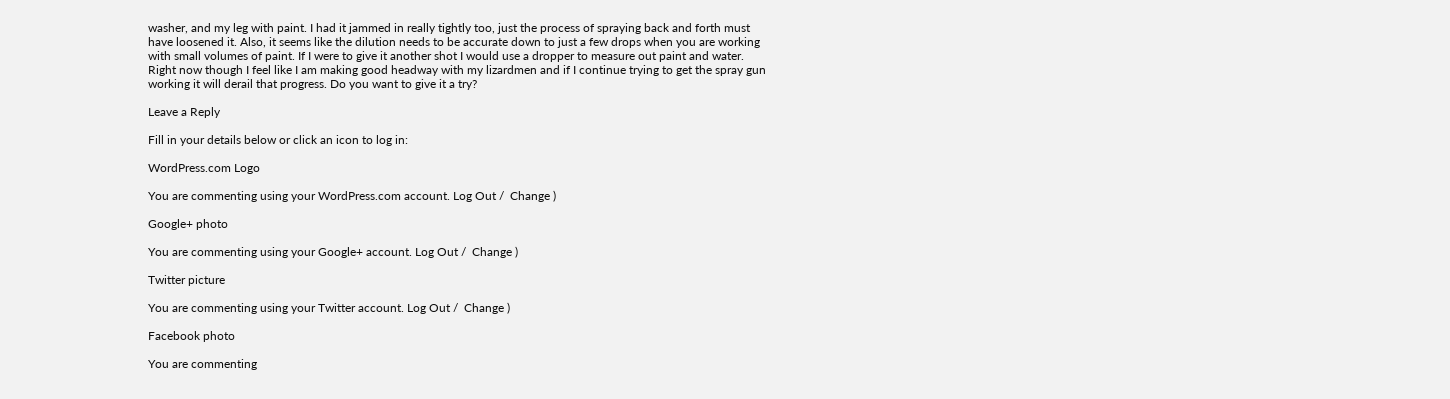washer, and my leg with paint. I had it jammed in really tightly too, just the process of spraying back and forth must have loosened it. Also, it seems like the dilution needs to be accurate down to just a few drops when you are working with small volumes of paint. If I were to give it another shot I would use a dropper to measure out paint and water. Right now though I feel like I am making good headway with my lizardmen and if I continue trying to get the spray gun working it will derail that progress. Do you want to give it a try?

Leave a Reply

Fill in your details below or click an icon to log in:

WordPress.com Logo

You are commenting using your WordPress.com account. Log Out /  Change )

Google+ photo

You are commenting using your Google+ account. Log Out /  Change )

Twitter picture

You are commenting using your Twitter account. Log Out /  Change )

Facebook photo

You are commenting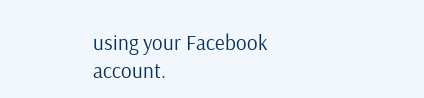using your Facebook account.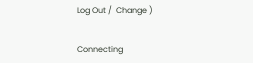Log Out /  Change )


Connecting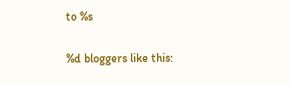to %s

%d bloggers like this: